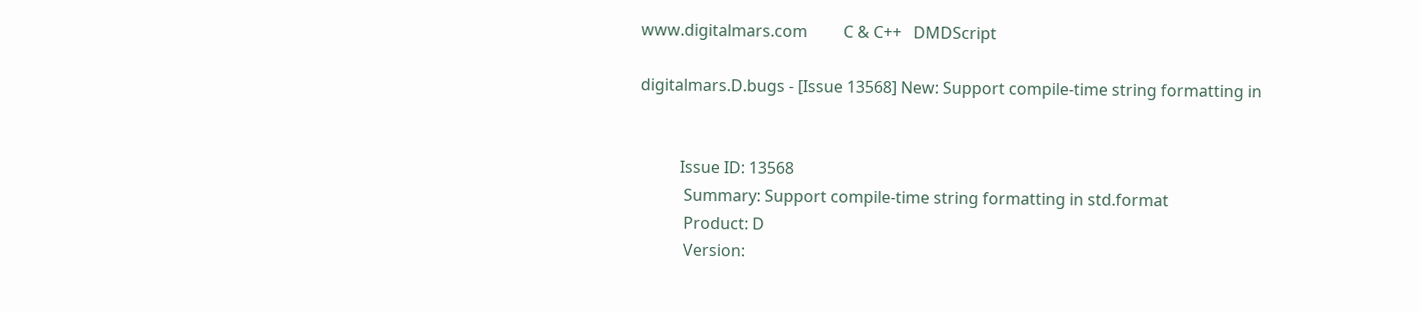www.digitalmars.com         C & C++   DMDScript

digitalmars.D.bugs - [Issue 13568] New: Support compile-time string formatting in


          Issue ID: 13568
           Summary: Support compile-time string formatting in std.format
           Product: D
           Version: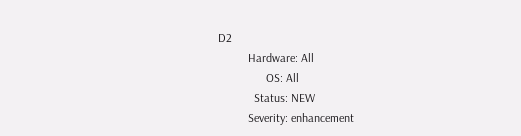D2
          Hardware: All
                OS: All
            Status: NEW
          Severity: enhancement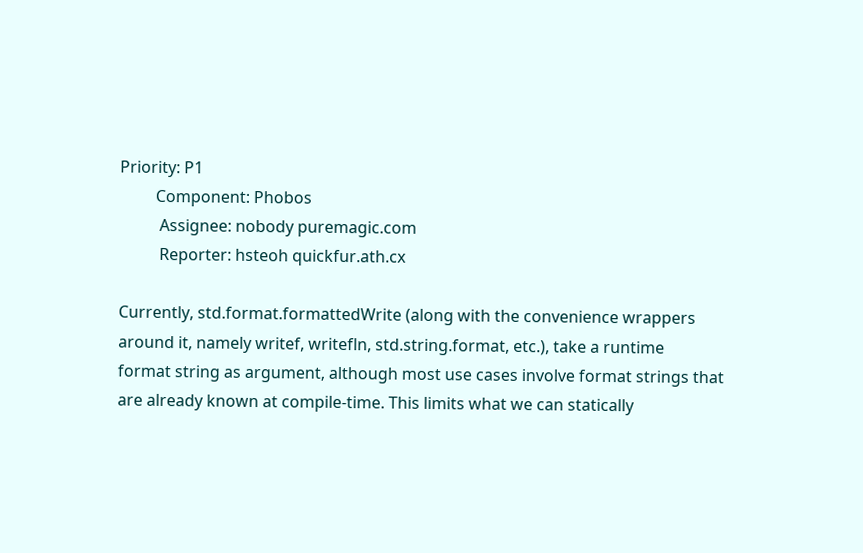Priority: P1
         Component: Phobos
          Assignee: nobody puremagic.com
          Reporter: hsteoh quickfur.ath.cx

Currently, std.format.formattedWrite (along with the convenience wrappers
around it, namely writef, writefln, std.string.format, etc.), take a runtime
format string as argument, although most use cases involve format strings that
are already known at compile-time. This limits what we can statically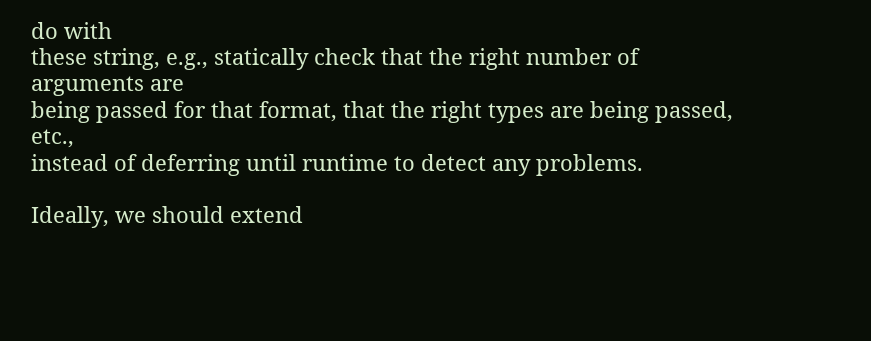do with
these string, e.g., statically check that the right number of arguments are
being passed for that format, that the right types are being passed, etc.,
instead of deferring until runtime to detect any problems.

Ideally, we should extend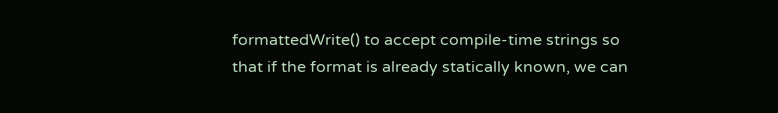formattedWrite() to accept compile-time strings so
that if the format is already statically known, we can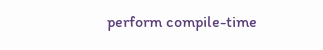perform compile-time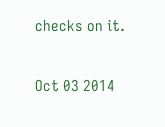checks on it.

Oct 03 2014